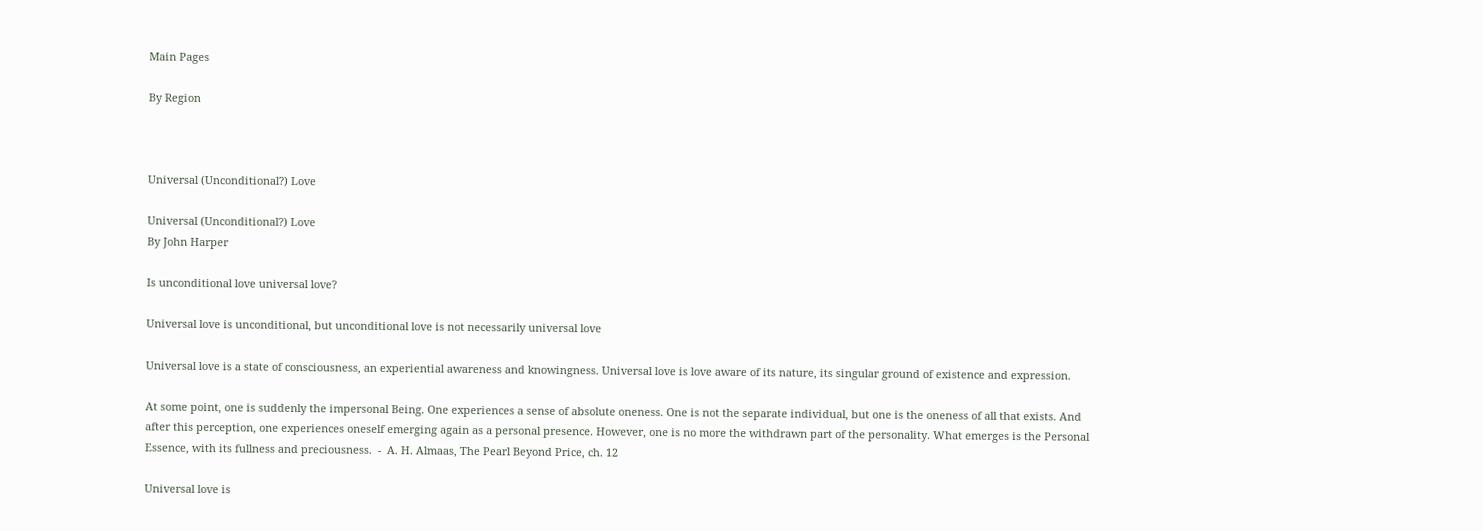Main Pages

By Region



Universal (Unconditional?) Love

Universal (Unconditional?) Love
By John Harper

Is unconditional love universal love?

Universal love is unconditional, but unconditional love is not necessarily universal love

Universal love is a state of consciousness, an experiential awareness and knowingness. Universal love is love aware of its nature, its singular ground of existence and expression.

At some point, one is suddenly the impersonal Being. One experiences a sense of absolute oneness. One is not the separate individual, but one is the oneness of all that exists. And after this perception, one experiences oneself emerging again as a personal presence. However, one is no more the withdrawn part of the personality. What emerges is the Personal Essence, with its fullness and preciousness.  -  A. H. Almaas, The Pearl Beyond Price, ch. 12

Universal love is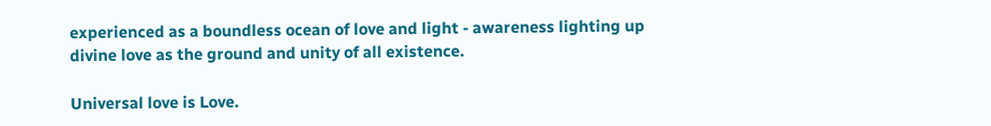experienced as a boundless ocean of love and light - awareness lighting up divine love as the ground and unity of all existence.

Universal love is Love.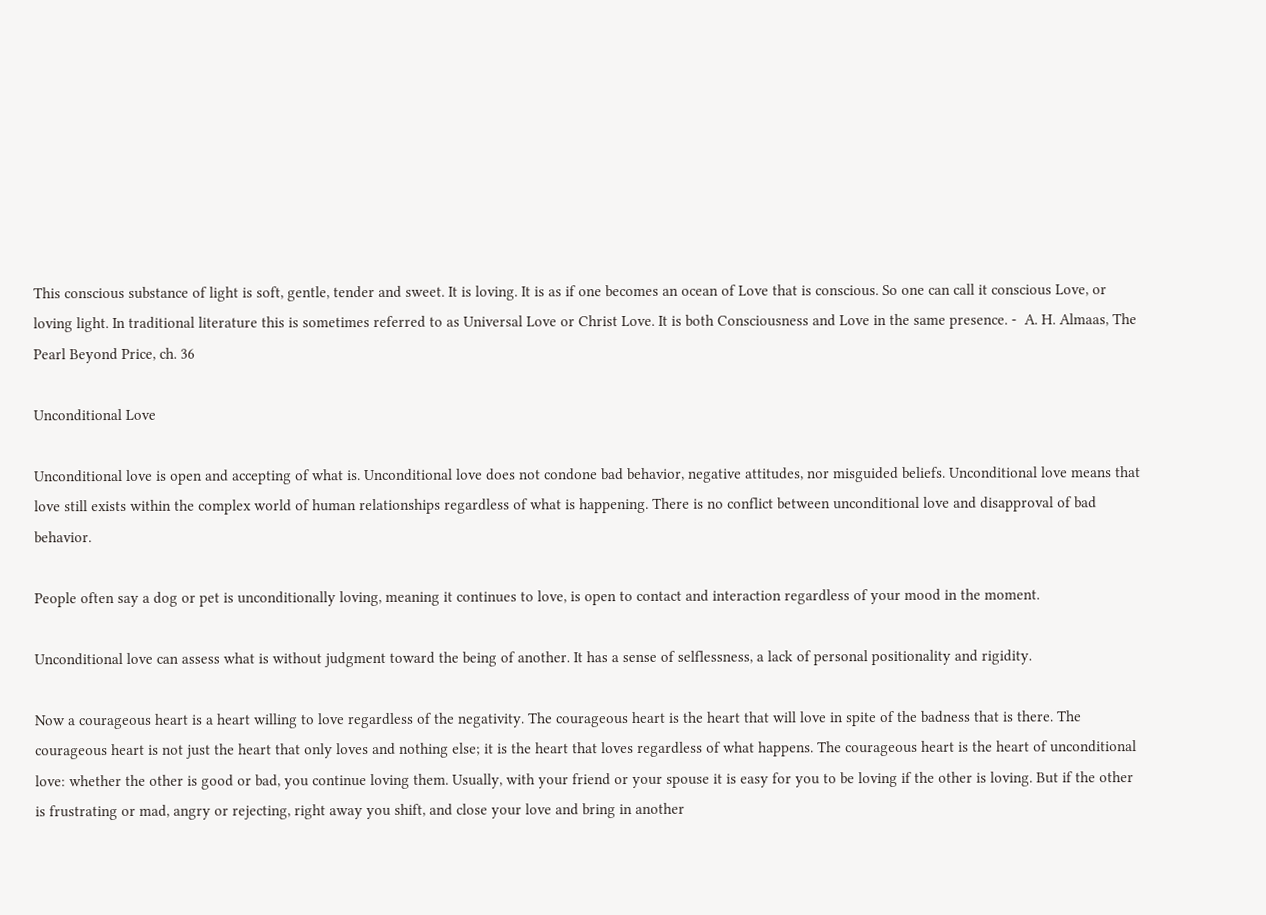This conscious substance of light is soft, gentle, tender and sweet. It is loving. It is as if one becomes an ocean of Love that is conscious. So one can call it conscious Love, or loving light. In traditional literature this is sometimes referred to as Universal Love or Christ Love. It is both Consciousness and Love in the same presence. -  A. H. Almaas, The Pearl Beyond Price, ch. 36

Unconditional Love

Unconditional love is open and accepting of what is. Unconditional love does not condone bad behavior, negative attitudes, nor misguided beliefs. Unconditional love means that love still exists within the complex world of human relationships regardless of what is happening. There is no conflict between unconditional love and disapproval of bad behavior.

People often say a dog or pet is unconditionally loving, meaning it continues to love, is open to contact and interaction regardless of your mood in the moment.

Unconditional love can assess what is without judgment toward the being of another. It has a sense of selflessness, a lack of personal positionality and rigidity.

Now a courageous heart is a heart willing to love regardless of the negativity. The courageous heart is the heart that will love in spite of the badness that is there. The courageous heart is not just the heart that only loves and nothing else; it is the heart that loves regardless of what happens. The courageous heart is the heart of unconditional love: whether the other is good or bad, you continue loving them. Usually, with your friend or your spouse it is easy for you to be loving if the other is loving. But if the other is frustrating or mad, angry or rejecting, right away you shift, and close your love and bring in another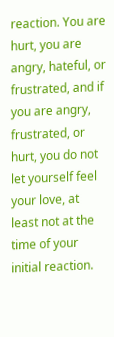reaction. You are hurt, you are angry, hateful, or frustrated, and if you are angry, frustrated, or hurt, you do not let yourself feel your love, at least not at the time of your initial reaction.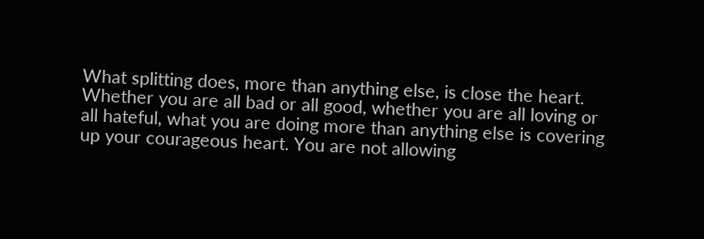What splitting does, more than anything else, is close the heart. Whether you are all bad or all good, whether you are all loving or all hateful, what you are doing more than anything else is covering up your courageous heart. You are not allowing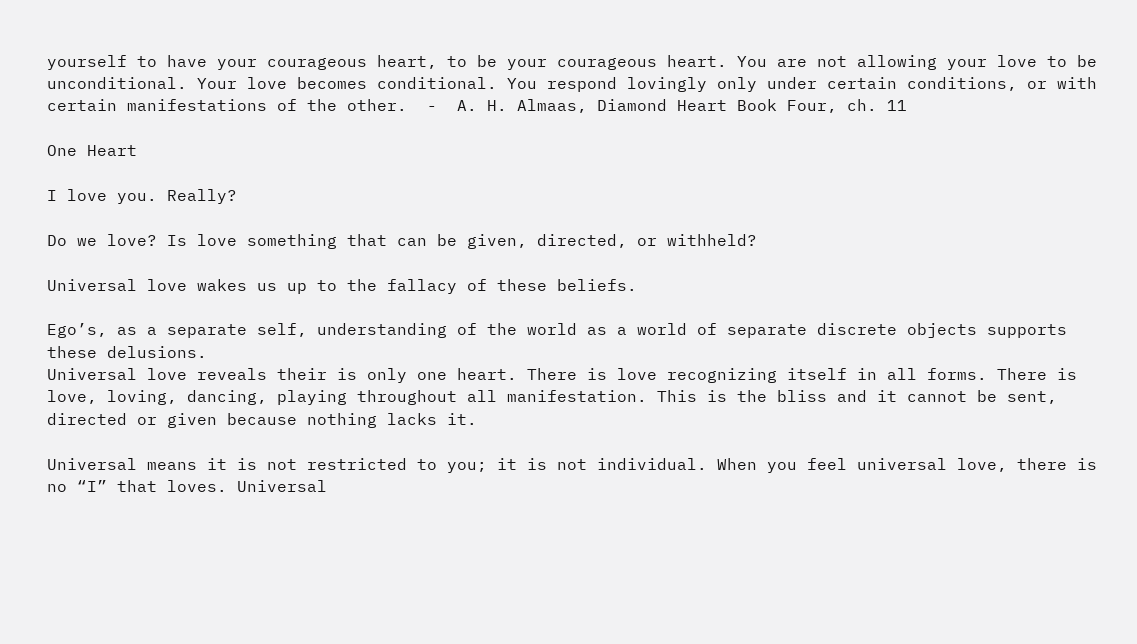yourself to have your courageous heart, to be your courageous heart. You are not allowing your love to be unconditional. Your love becomes conditional. You respond lovingly only under certain conditions, or with certain manifestations of the other.  -  A. H. Almaas, Diamond Heart Book Four, ch. 11

One Heart

I love you. Really?

Do we love? Is love something that can be given, directed, or withheld?

Universal love wakes us up to the fallacy of these beliefs.

Ego’s, as a separate self, understanding of the world as a world of separate discrete objects supports these delusions.
Universal love reveals their is only one heart. There is love recognizing itself in all forms. There is love, loving, dancing, playing throughout all manifestation. This is the bliss and it cannot be sent, directed or given because nothing lacks it.

Universal means it is not restricted to you; it is not individual. When you feel universal love, there is no “I” that loves. Universal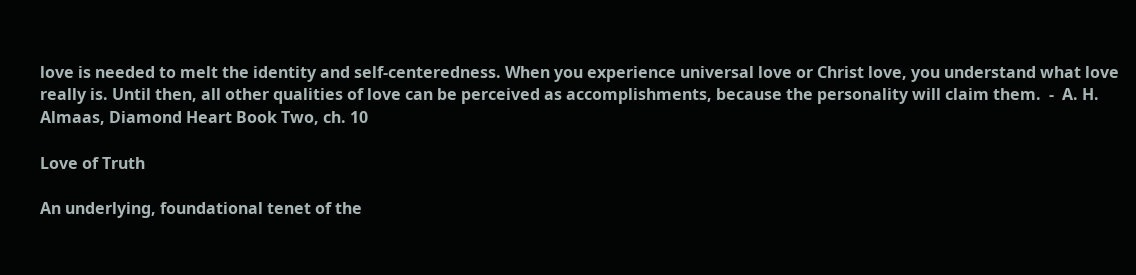love is needed to melt the identity and self-centeredness. When you experience universal love or Christ love, you understand what love really is. Until then, all other qualities of love can be perceived as accomplishments, because the personality will claim them.  -  A. H. Almaas, Diamond Heart Book Two, ch. 10

Love of Truth

An underlying, foundational tenet of the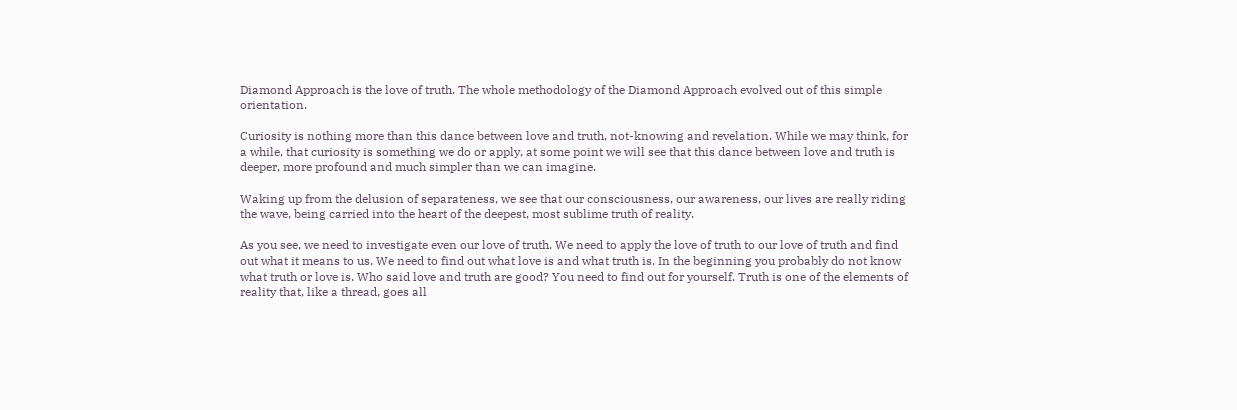Diamond Approach is the love of truth. The whole methodology of the Diamond Approach evolved out of this simple orientation.

Curiosity is nothing more than this dance between love and truth, not-knowing and revelation. While we may think, for a while, that curiosity is something we do or apply, at some point we will see that this dance between love and truth is deeper, more profound and much simpler than we can imagine.

Waking up from the delusion of separateness, we see that our consciousness, our awareness, our lives are really riding the wave, being carried into the heart of the deepest, most sublime truth of reality.

As you see, we need to investigate even our love of truth. We need to apply the love of truth to our love of truth and find out what it means to us. We need to find out what love is and what truth is. In the beginning you probably do not know what truth or love is. Who said love and truth are good? You need to find out for yourself. Truth is one of the elements of reality that, like a thread, goes all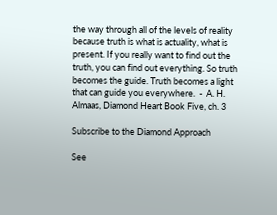the way through all of the levels of reality because truth is what is actuality, what is present. If you really want to find out the truth, you can find out everything. So truth becomes the guide. Truth becomes a light that can guide you everywhere.  -  A. H. Almaas, Diamond Heart Book Five, ch. 3

Subscribe to the Diamond Approach

See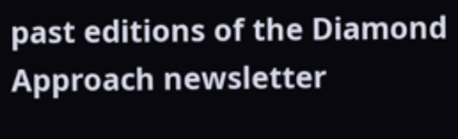past editions of the Diamond Approach newsletter